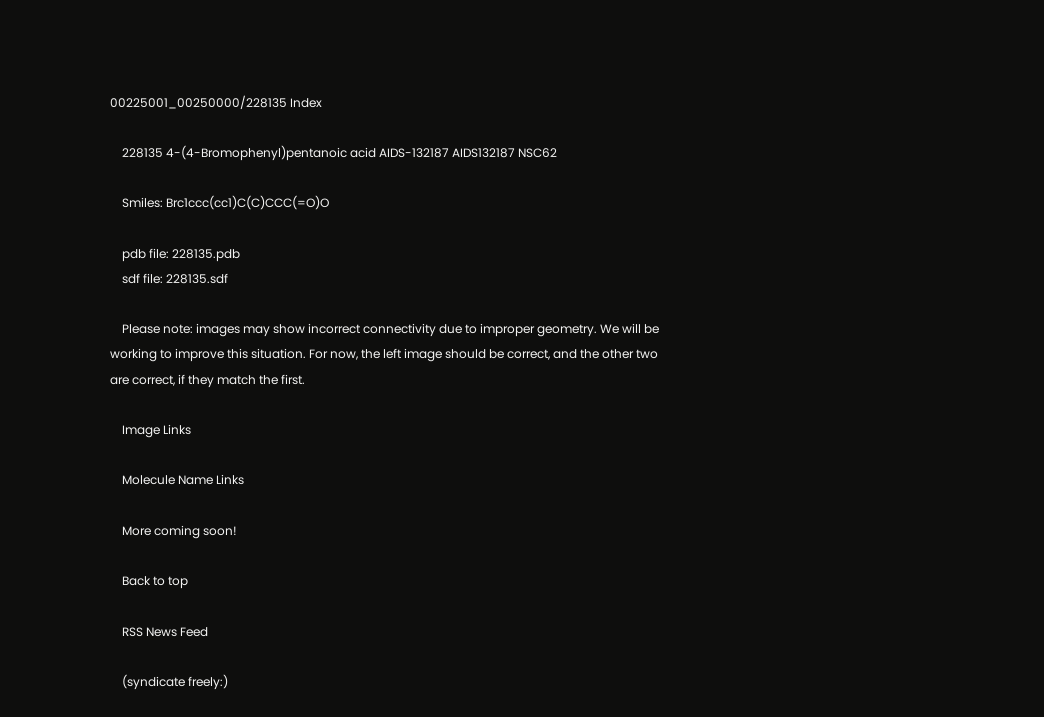00225001_00250000/228135 Index

    228135 4-(4-Bromophenyl)pentanoic acid AIDS-132187 AIDS132187 NSC62

    Smiles: Brc1ccc(cc1)C(C)CCC(=O)O

    pdb file: 228135.pdb
    sdf file: 228135.sdf

    Please note: images may show incorrect connectivity due to improper geometry. We will be working to improve this situation. For now, the left image should be correct, and the other two are correct, if they match the first.

    Image Links

    Molecule Name Links

    More coming soon!

    Back to top

    RSS News Feed

    (syndicate freely:)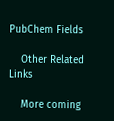PubChem Fields

    Other Related Links

    More coming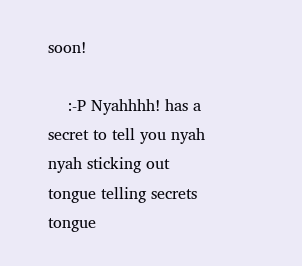soon!

    :-P Nyahhhh! has a secret to tell you nyah nyah sticking out tongue telling secrets tongue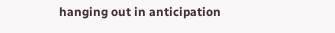hanging out in anticipation